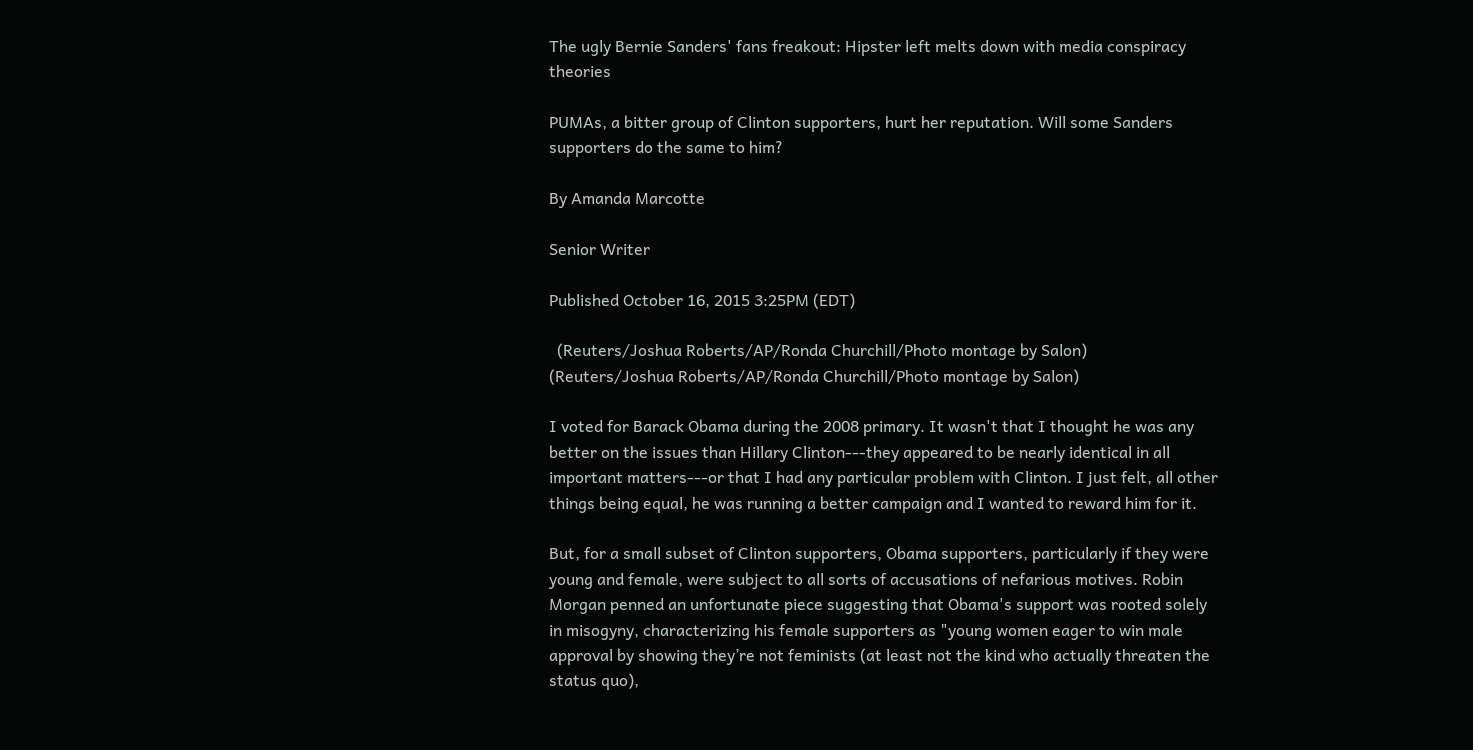The ugly Bernie Sanders' fans freakout: Hipster left melts down with media conspiracy theories

PUMAs, a bitter group of Clinton supporters, hurt her reputation. Will some Sanders supporters do the same to him?

By Amanda Marcotte

Senior Writer

Published October 16, 2015 3:25PM (EDT)

  (Reuters/Joshua Roberts/AP/Ronda Churchill/Photo montage by Salon)
(Reuters/Joshua Roberts/AP/Ronda Churchill/Photo montage by Salon)

I voted for Barack Obama during the 2008 primary. It wasn't that I thought he was any better on the issues than Hillary Clinton---they appeared to be nearly identical in all important matters---or that I had any particular problem with Clinton. I just felt, all other things being equal, he was running a better campaign and I wanted to reward him for it.

But, for a small subset of Clinton supporters, Obama supporters, particularly if they were young and female, were subject to all sorts of accusations of nefarious motives. Robin Morgan penned an unfortunate piece suggesting that Obama's support was rooted solely in misogyny, characterizing his female supporters as "young women eager to win male approval by showing they’re not feminists (at least not the kind who actually threaten the status quo),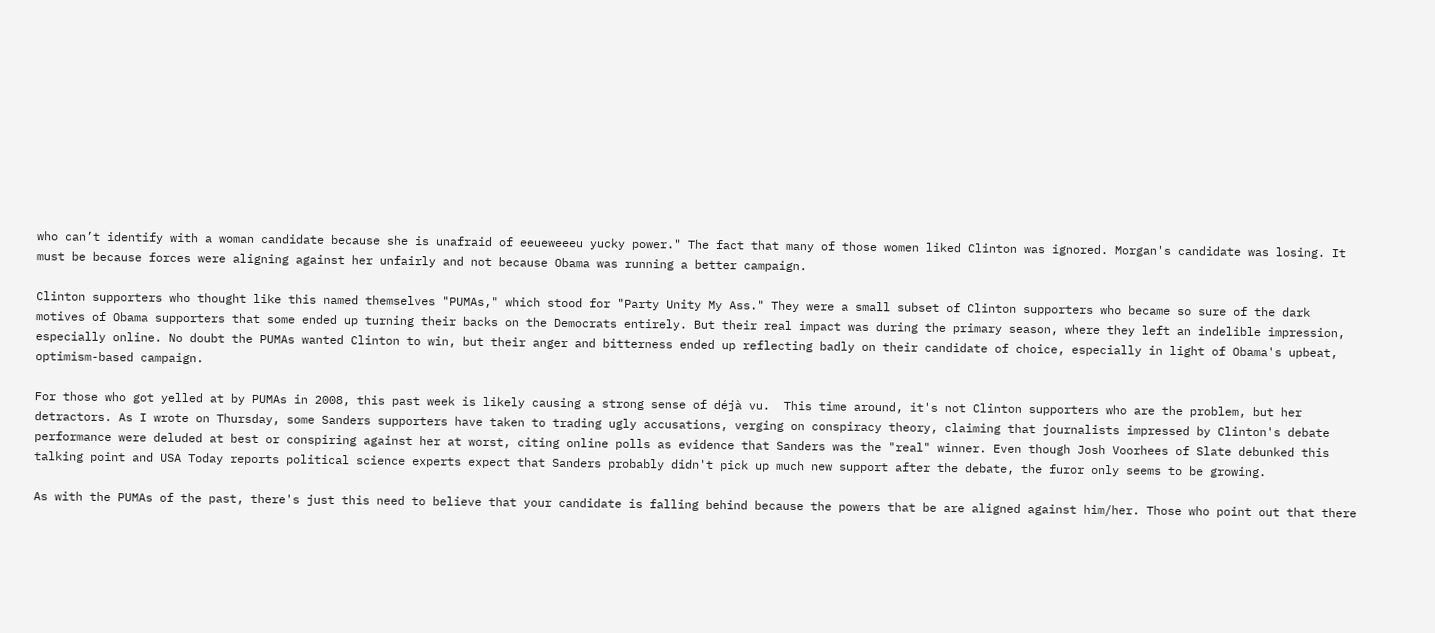who can’t identify with a woman candidate because she is unafraid of eeueweeeu yucky power." The fact that many of those women liked Clinton was ignored. Morgan's candidate was losing. It must be because forces were aligning against her unfairly and not because Obama was running a better campaign.

Clinton supporters who thought like this named themselves "PUMAs," which stood for "Party Unity My Ass." They were a small subset of Clinton supporters who became so sure of the dark motives of Obama supporters that some ended up turning their backs on the Democrats entirely. But their real impact was during the primary season, where they left an indelible impression, especially online. No doubt the PUMAs wanted Clinton to win, but their anger and bitterness ended up reflecting badly on their candidate of choice, especially in light of Obama's upbeat, optimism-based campaign.

For those who got yelled at by PUMAs in 2008, this past week is likely causing a strong sense of déjà vu.  This time around, it's not Clinton supporters who are the problem, but her detractors. As I wrote on Thursday, some Sanders supporters have taken to trading ugly accusations, verging on conspiracy theory, claiming that journalists impressed by Clinton's debate performance were deluded at best or conspiring against her at worst, citing online polls as evidence that Sanders was the "real" winner. Even though Josh Voorhees of Slate debunked this talking point and USA Today reports political science experts expect that Sanders probably didn't pick up much new support after the debate, the furor only seems to be growing.

As with the PUMAs of the past, there's just this need to believe that your candidate is falling behind because the powers that be are aligned against him/her. Those who point out that there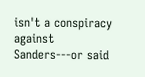isn't a conspiracy against Sanders---or said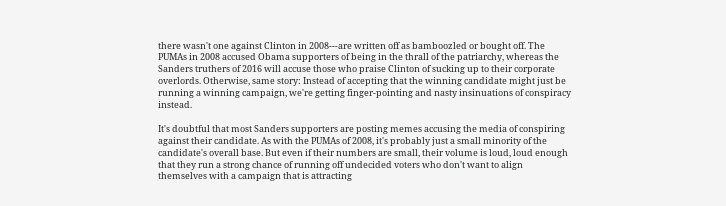there wasn't one against Clinton in 2008---are written off as bamboozled or bought off. The PUMAs in 2008 accused Obama supporters of being in the thrall of the patriarchy, whereas the Sanders truthers of 2016 will accuse those who praise Clinton of sucking up to their corporate overlords. Otherwise, same story: Instead of accepting that the winning candidate might just be running a winning campaign, we're getting finger-pointing and nasty insinuations of conspiracy instead.

It's doubtful that most Sanders supporters are posting memes accusing the media of conspiring against their candidate. As with the PUMAs of 2008, it's probably just a small minority of the candidate's overall base. But even if their numbers are small, their volume is loud, loud enough that they run a strong chance of running off undecided voters who don't want to align themselves with a campaign that is attracting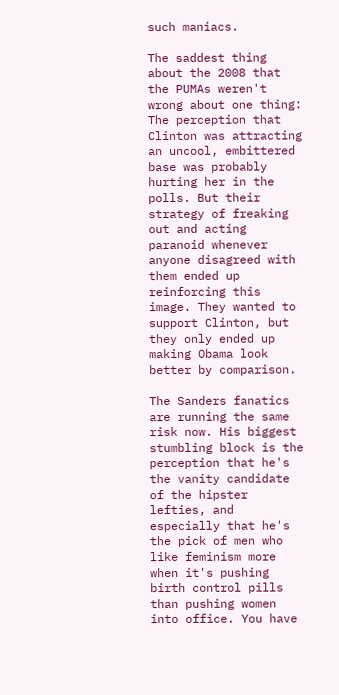such maniacs.

The saddest thing about the 2008 that the PUMAs weren't wrong about one thing: The perception that Clinton was attracting an uncool, embittered base was probably hurting her in the polls. But their strategy of freaking out and acting paranoid whenever anyone disagreed with them ended up reinforcing this image. They wanted to support Clinton, but they only ended up making Obama look better by comparison.

The Sanders fanatics are running the same risk now. His biggest stumbling block is the perception that he's the vanity candidate of the hipster lefties, and especially that he's the pick of men who like feminism more when it's pushing birth control pills than pushing women into office. You have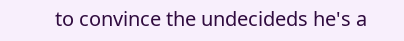to convince the undecideds he's a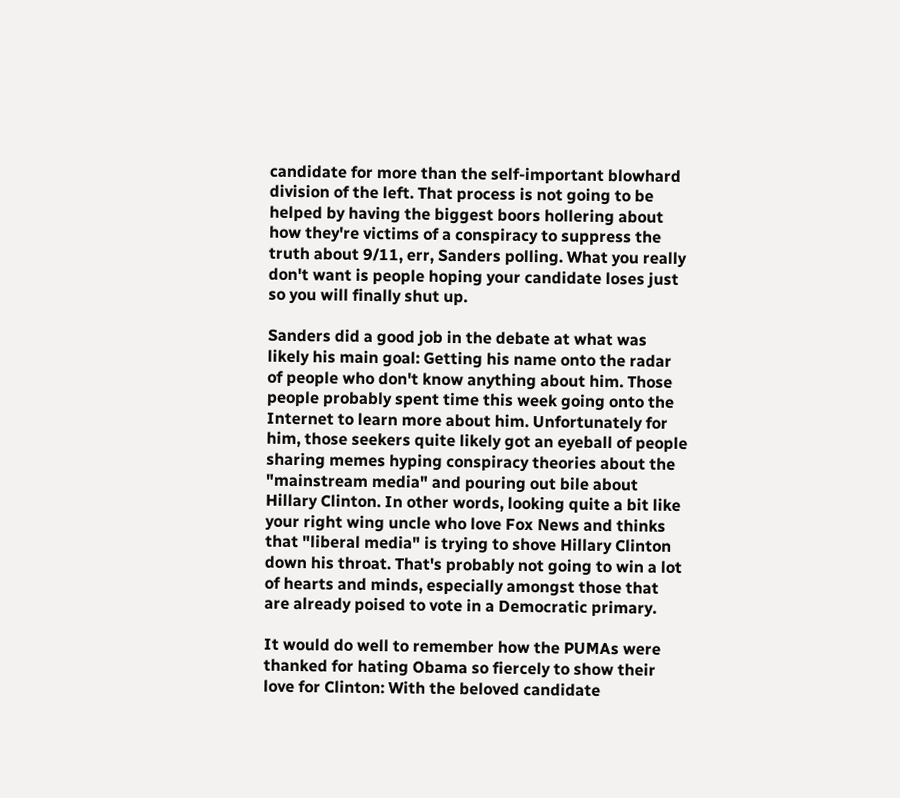candidate for more than the self-important blowhard division of the left. That process is not going to be helped by having the biggest boors hollering about how they're victims of a conspiracy to suppress the truth about 9/11, err, Sanders polling. What you really don't want is people hoping your candidate loses just so you will finally shut up.

Sanders did a good job in the debate at what was likely his main goal: Getting his name onto the radar of people who don't know anything about him. Those people probably spent time this week going onto the Internet to learn more about him. Unfortunately for him, those seekers quite likely got an eyeball of people sharing memes hyping conspiracy theories about the "mainstream media" and pouring out bile about Hillary Clinton. In other words, looking quite a bit like your right wing uncle who love Fox News and thinks that "liberal media" is trying to shove Hillary Clinton down his throat. That's probably not going to win a lot of hearts and minds, especially amongst those that are already poised to vote in a Democratic primary.

It would do well to remember how the PUMAs were thanked for hating Obama so fiercely to show their love for Clinton: With the beloved candidate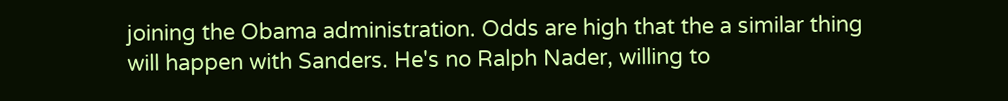joining the Obama administration. Odds are high that the a similar thing will happen with Sanders. He's no Ralph Nader, willing to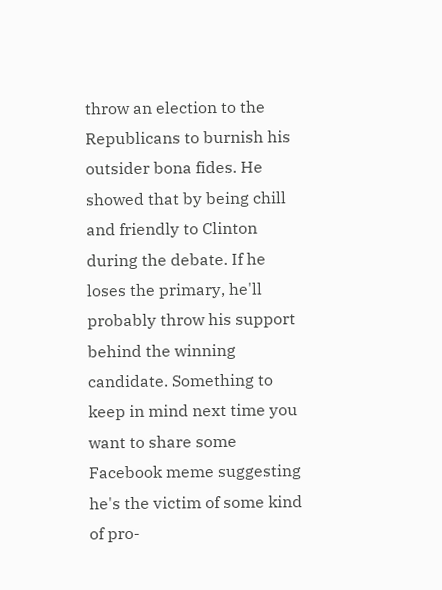throw an election to the Republicans to burnish his outsider bona fides. He showed that by being chill and friendly to Clinton during the debate. If he loses the primary, he'll probably throw his support behind the winning candidate. Something to keep in mind next time you want to share some Facebook meme suggesting he's the victim of some kind of pro-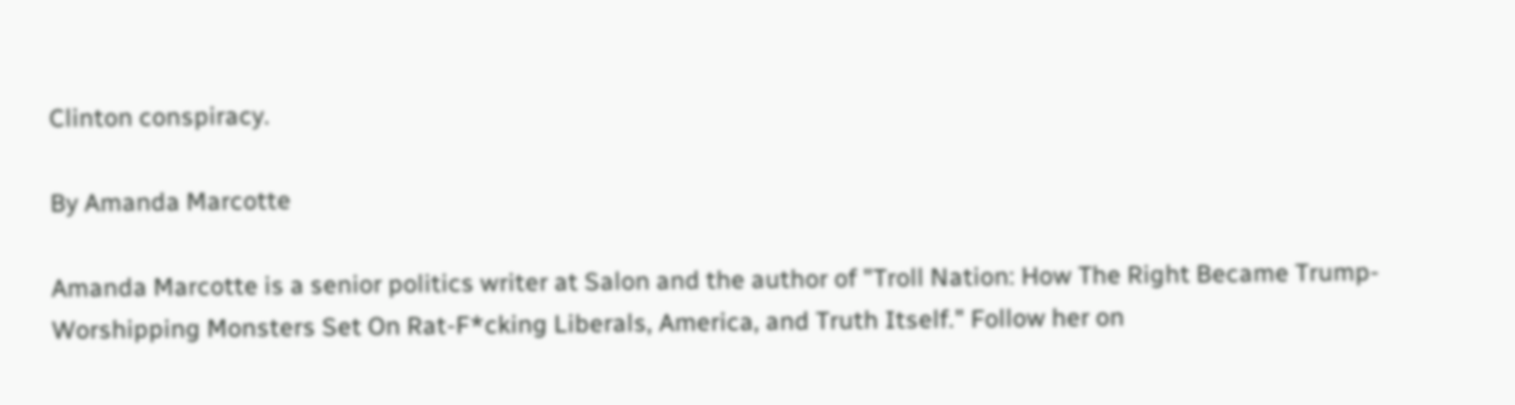Clinton conspiracy.

By Amanda Marcotte

Amanda Marcotte is a senior politics writer at Salon and the author of "Troll Nation: How The Right Became Trump-Worshipping Monsters Set On Rat-F*cking Liberals, America, and Truth Itself." Follow her on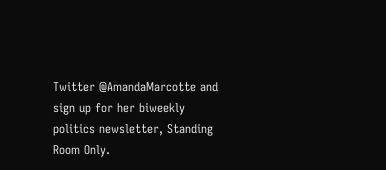Twitter @AmandaMarcotte and sign up for her biweekly politics newsletter, Standing Room Only.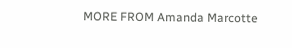MORE FROM Amanda Marcotte